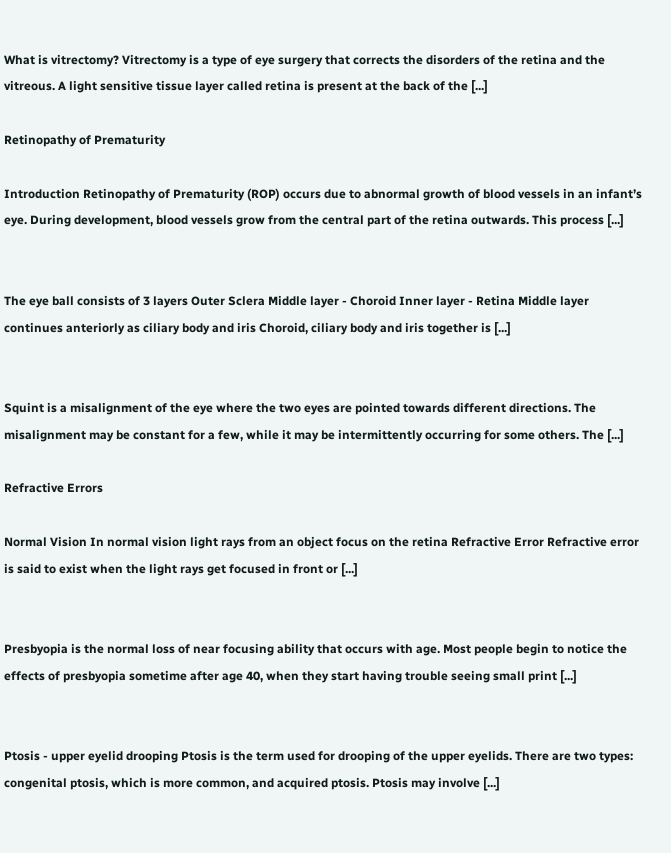What is vitrectomy? Vitrectomy is a type of eye surgery that corrects the disorders of the retina and the vitreous. A light sensitive tissue layer called retina is present at the back of the [...]

Retinopathy of Prematurity

Introduction Retinopathy of Prematurity (ROP) occurs due to abnormal growth of blood vessels in an infant’s eye. During development, blood vessels grow from the central part of the retina outwards. This process [...]


The eye ball consists of 3 layers Outer Sclera Middle layer - Choroid Inner layer - Retina Middle layer continues anteriorly as ciliary body and iris Choroid, ciliary body and iris together is [...]


Squint is a misalignment of the eye where the two eyes are pointed towards different directions. The misalignment may be constant for a few, while it may be intermittently occurring for some others. The [...]

Refractive Errors

Normal Vision In normal vision light rays from an object focus on the retina Refractive Error Refractive error is said to exist when the light rays get focused in front or [...]


Presbyopia is the normal loss of near focusing ability that occurs with age. Most people begin to notice the effects of presbyopia sometime after age 40, when they start having trouble seeing small print [...]


Ptosis - upper eyelid drooping Ptosis is the term used for drooping of the upper eyelids. There are two types: congenital ptosis, which is more common, and acquired ptosis. Ptosis may involve [...]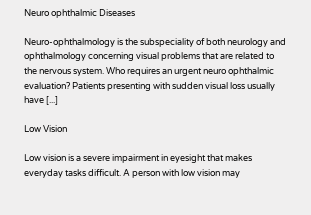Neuro ophthalmic Diseases

Neuro-ophthalmology is the subspeciality of both neurology and ophthalmology concerning visual problems that are related to the nervous system. Who requires an urgent neuro ophthalmic evaluation? Patients presenting with sudden visual loss usually have [...]

Low Vision

Low vision is a severe impairment in eyesight that makes everyday tasks difficult. A person with low vision may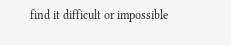find it difficult or impossible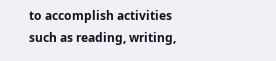to accomplish activities such as reading, writing,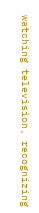watching television, recognizing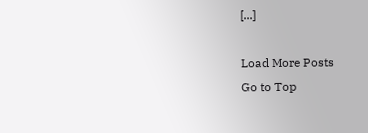[...]

Load More Posts
Go to Top